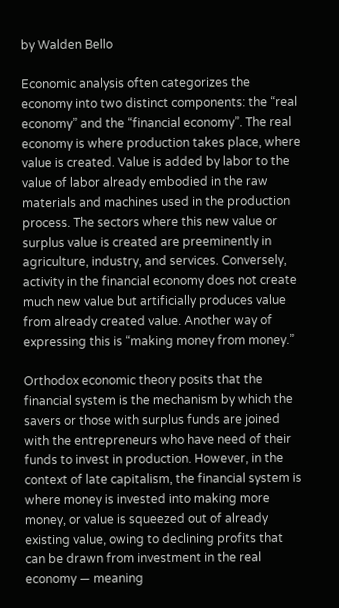by Walden Bello

Economic analysis often categorizes the economy into two distinct components: the “real economy” and the “financial economy”. The real economy is where production takes place, where value is created. Value is added by labor to the value of labor already embodied in the raw materials and machines used in the production process. The sectors where this new value or surplus value is created are preeminently in agriculture, industry, and services. Conversely, activity in the financial economy does not create much new value but artificially produces value from already created value. Another way of expressing this is “making money from money.”

Orthodox economic theory posits that the financial system is the mechanism by which the savers or those with surplus funds are joined with the entrepreneurs who have need of their funds to invest in production. However, in the context of late capitalism, the financial system is where money is invested into making more money, or value is squeezed out of already existing value, owing to declining profits that can be drawn from investment in the real economy — meaning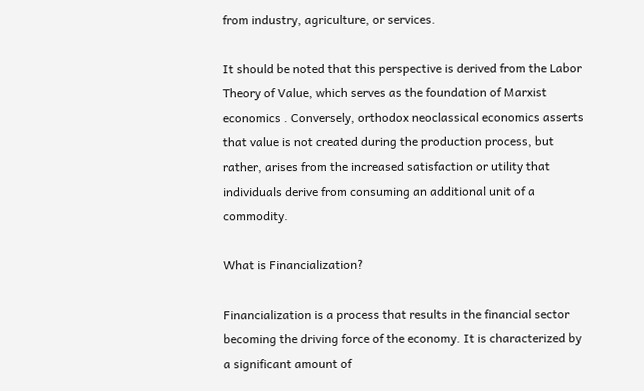from industry, agriculture, or services.

It should be noted that this perspective is derived from the Labor Theory of Value, which serves as the foundation of Marxist economics . Conversely, orthodox neoclassical economics asserts that value is not created during the production process, but rather, arises from the increased satisfaction or utility that individuals derive from consuming an additional unit of a commodity.

What is Financialization?

Financialization is a process that results in the financial sector becoming the driving force of the economy. It is characterized by a significant amount of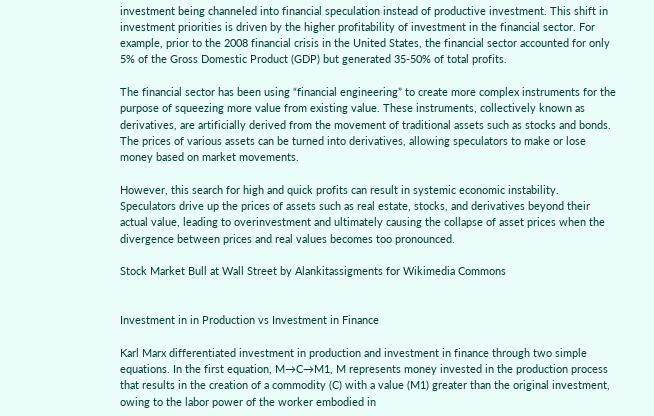investment being channeled into financial speculation instead of productive investment. This shift in investment priorities is driven by the higher profitability of investment in the financial sector. For example, prior to the 2008 financial crisis in the United States, the financial sector accounted for only 5% of the Gross Domestic Product (GDP) but generated 35-50% of total profits.

The financial sector has been using “financial engineering” to create more complex instruments for the purpose of squeezing more value from existing value. These instruments, collectively known as derivatives, are artificially derived from the movement of traditional assets such as stocks and bonds. The prices of various assets can be turned into derivatives, allowing speculators to make or lose money based on market movements.

However, this search for high and quick profits can result in systemic economic instability. Speculators drive up the prices of assets such as real estate, stocks, and derivatives beyond their actual value, leading to overinvestment and ultimately causing the collapse of asset prices when the divergence between prices and real values becomes too pronounced.

Stock Market Bull at Wall Street by Alankitassigments for Wikimedia Commons


Investment in in Production vs Investment in Finance

Karl Marx differentiated investment in production and investment in finance through two simple equations. In the first equation, M→C→M1, M represents money invested in the production process that results in the creation of a commodity (C) with a value (M1) greater than the original investment, owing to the labor power of the worker embodied in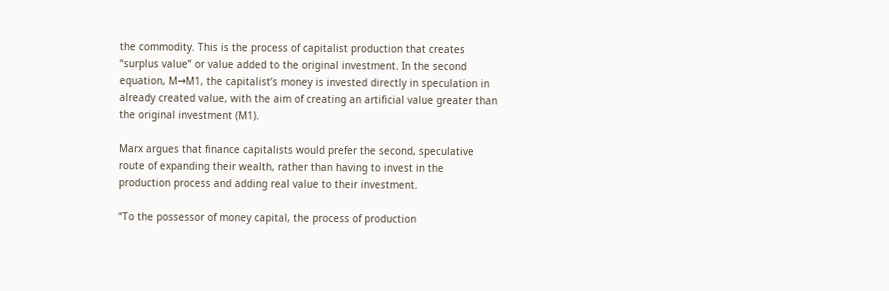the commodity. This is the process of capitalist production that creates “surplus value” or value added to the original investment. In the second equation, M→M1, the capitalist’s money is invested directly in speculation in already created value, with the aim of creating an artificial value greater than the original investment (M1).

Marx argues that finance capitalists would prefer the second, speculative route of expanding their wealth, rather than having to invest in the production process and adding real value to their investment.

“To the possessor of money capital, the process of production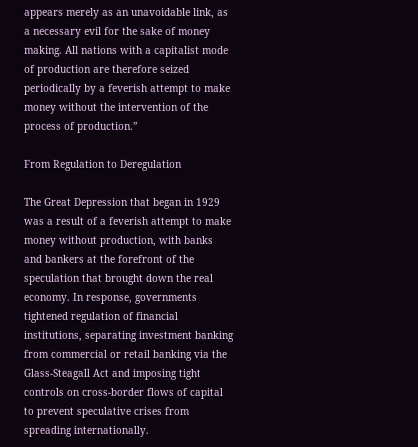appears merely as an unavoidable link, as a necessary evil for the sake of money making. All nations with a capitalist mode of production are therefore seized periodically by a feverish attempt to make money without the intervention of the process of production.”

From Regulation to Deregulation

The Great Depression that began in 1929 was a result of a feverish attempt to make money without production, with banks and bankers at the forefront of the speculation that brought down the real economy. In response, governments tightened regulation of financial institutions, separating investment banking from commercial or retail banking via the Glass-Steagall Act and imposing tight controls on cross-border flows of capital to prevent speculative crises from spreading internationally.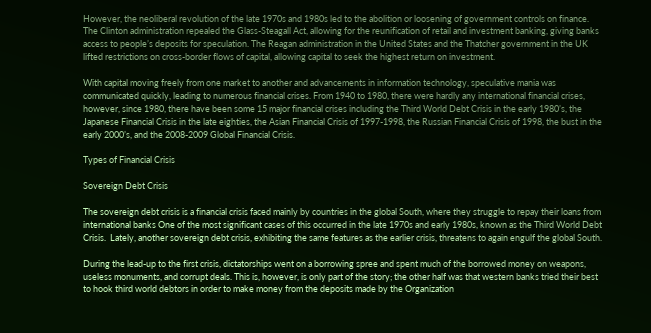However, the neoliberal revolution of the late 1970s and 1980s led to the abolition or loosening of government controls on finance. The Clinton administration repealed the Glass-Steagall Act, allowing for the reunification of retail and investment banking, giving banks access to people’s deposits for speculation. The Reagan administration in the United States and the Thatcher government in the UK lifted restrictions on cross-border flows of capital, allowing capital to seek the highest return on investment.

With capital moving freely from one market to another and advancements in information technology, speculative mania was communicated quickly, leading to numerous financial crises. From 1940 to 1980, there were hardly any international financial crises, however, since 1980, there have been some 15 major financial crises including the Third World Debt Crisis in the early 1980’s, the Japanese Financial Crisis in the late eighties, the Asian Financial Crisis of 1997-1998, the Russian Financial Crisis of 1998, the bust in the early 2000’s, and the 2008-2009 Global Financial Crisis.

Types of Financial Crisis

Sovereign Debt Crisis

The sovereign debt crisis is a financial crisis faced mainly by countries in the global South, where they struggle to repay their loans from international banks One of the most significant cases of this occurred in the late 1970s and early 1980s, known as the Third World Debt Crisis.  Lately, another sovereign debt crisis, exhibiting the same features as the earlier crisis, threatens to again engulf the global South.

During the lead-up to the first crisis, dictatorships went on a borrowing spree and spent much of the borrowed money on weapons, useless monuments, and corrupt deals. This is, however, is only part of the story; the other half was that western banks tried their best to hook third world debtors in order to make money from the deposits made by the Organization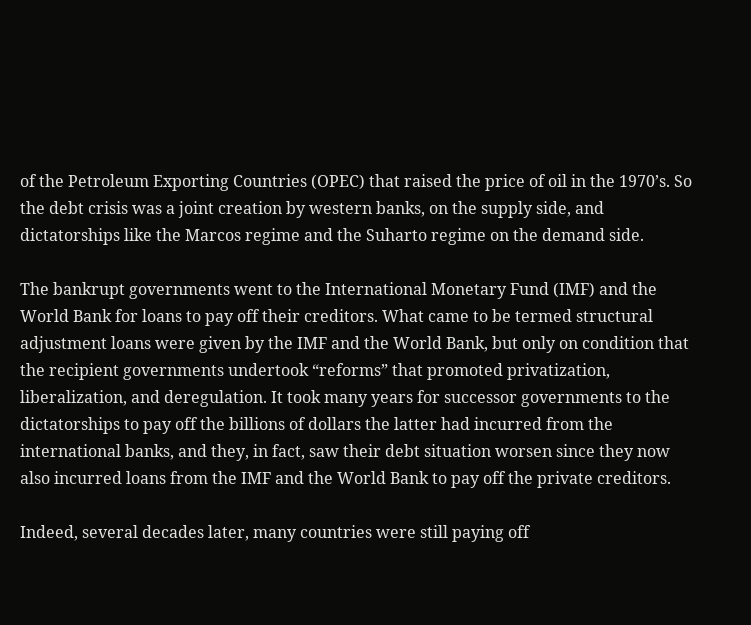of the Petroleum Exporting Countries (OPEC) that raised the price of oil in the 1970’s. So the debt crisis was a joint creation by western banks, on the supply side, and dictatorships like the Marcos regime and the Suharto regime on the demand side.

The bankrupt governments went to the International Monetary Fund (IMF) and the World Bank for loans to pay off their creditors. What came to be termed structural adjustment loans were given by the IMF and the World Bank, but only on condition that the recipient governments undertook “reforms” that promoted privatization, liberalization, and deregulation. It took many years for successor governments to the dictatorships to pay off the billions of dollars the latter had incurred from the international banks, and they, in fact, saw their debt situation worsen since they now also incurred loans from the IMF and the World Bank to pay off the private creditors.

Indeed, several decades later, many countries were still paying off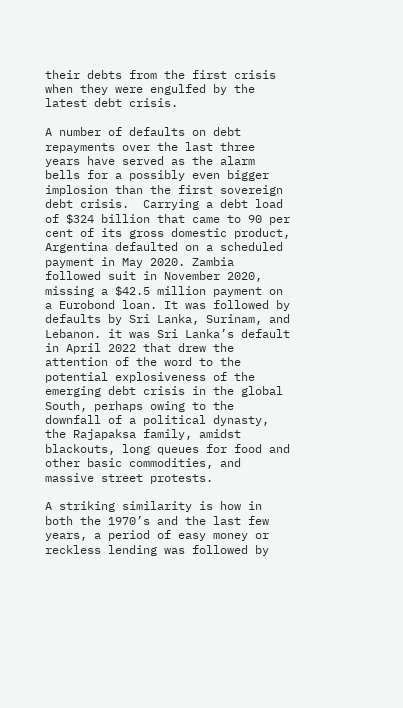their debts from the first crisis when they were engulfed by the latest debt crisis.

A number of defaults on debt repayments over the last three years have served as the alarm bells for a possibly even bigger implosion than the first sovereign debt crisis.  Carrying a debt load of $324 billion that came to 90 per cent of its gross domestic product, Argentina defaulted on a scheduled payment in May 2020. Zambia followed suit in November 2020, missing a $42.5 million payment on a Eurobond loan. It was followed by defaults by Sri Lanka, Surinam, and Lebanon. it was Sri Lanka’s default in April 2022 that drew the attention of the word to the potential explosiveness of the emerging debt crisis in the global South, perhaps owing to the downfall of a political dynasty, the Rajapaksa family, amidst blackouts, long queues for food and other basic commodities, and massive street protests.

A striking similarity is how in both the 1970’s and the last few years, a period of easy money or reckless lending was followed by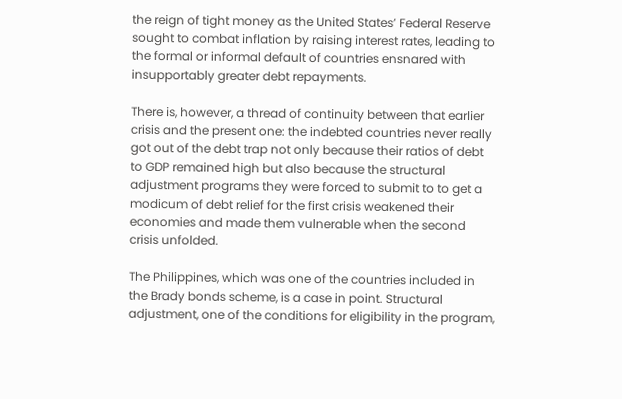the reign of tight money as the United States’ Federal Reserve sought to combat inflation by raising interest rates, leading to the formal or informal default of countries ensnared with insupportably greater debt repayments.

There is, however, a thread of continuity between that earlier crisis and the present one: the indebted countries never really got out of the debt trap not only because their ratios of debt to GDP remained high but also because the structural adjustment programs they were forced to submit to to get a modicum of debt relief for the first crisis weakened their economies and made them vulnerable when the second crisis unfolded.

The Philippines, which was one of the countries included in the Brady bonds scheme, is a case in point. Structural adjustment, one of the conditions for eligibility in the program,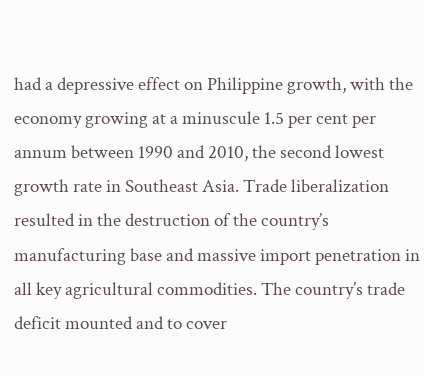had a depressive effect on Philippine growth, with the economy growing at a minuscule 1.5 per cent per annum between 1990 and 2010, the second lowest growth rate in Southeast Asia. Trade liberalization resulted in the destruction of the country’s manufacturing base and massive import penetration in all key agricultural commodities. The country’s trade deficit mounted and to cover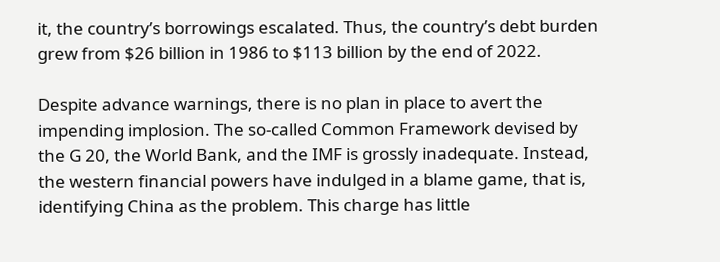it, the country’s borrowings escalated. Thus, the country’s debt burden grew from $26 billion in 1986 to $113 billion by the end of 2022.

Despite advance warnings, there is no plan in place to avert the impending implosion. The so-called Common Framework devised by the G 20, the World Bank, and the IMF is grossly inadequate. Instead, the western financial powers have indulged in a blame game, that is, identifying China as the problem. This charge has little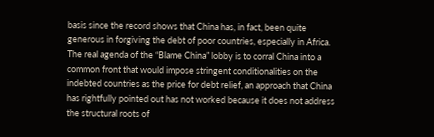basis since the record shows that China has, in fact, been quite generous in forgiving the debt of poor countries, especially in Africa. The real agenda of the “Blame China” lobby is to corral China into a common front that would impose stringent conditionalities on the indebted countries as the price for debt relief, an approach that China has rightfully pointed out has not worked because it does not address the structural roots of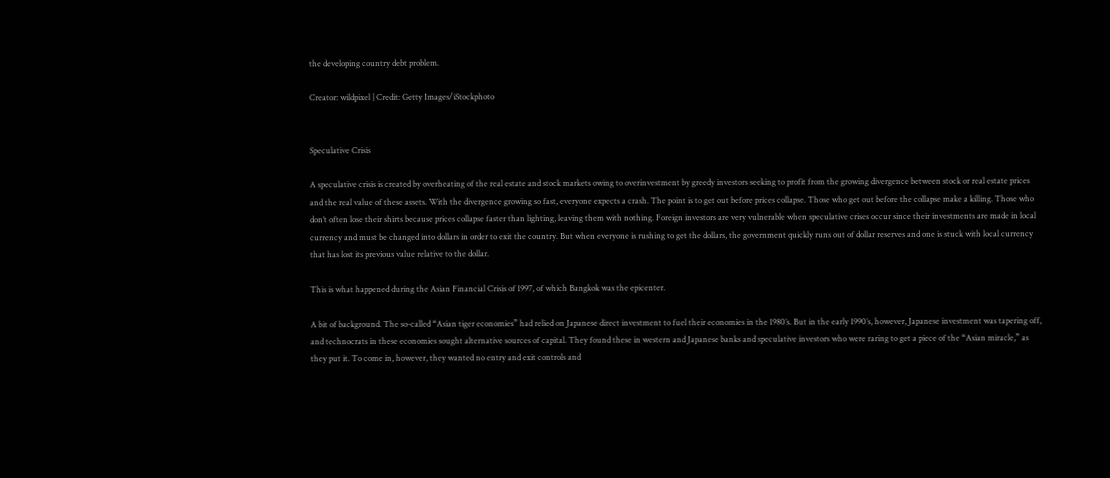the developing country debt problem.

Creator: wildpixel | Credit: Getty Images/iStockphoto


Speculative Crisis

A speculative crisis is created by overheating of the real estate and stock markets owing to overinvestment by greedy investors seeking to profit from the growing divergence between stock or real estate prices and the real value of these assets. With the divergence growing so fast, everyone expects a crash. The point is to get out before prices collapse. Those who get out before the collapse make a killing. Those who don’t often lose their shirts because prices collapse faster than lighting, leaving them with nothing. Foreign investors are very vulnerable when speculative crises occur since their investments are made in local currency and must be changed into dollars in order to exit the country. But when everyone is rushing to get the dollars, the government quickly runs out of dollar reserves and one is stuck with local currency that has lost its previous value relative to the dollar.

This is what happened during the Asian Financial Crisis of 1997, of which Bangkok was the epicenter.

A bit of background. The so-called “Asian tiger economies” had relied on Japanese direct investment to fuel their economies in the 1980’s. But in the early 1990’s, however, Japanese investment was tapering off, and technocrats in these economies sought alternative sources of capital. They found these in western and Japanese banks and speculative investors who were raring to get a piece of the “Asian miracle,” as they put it. To come in, however, they wanted no entry and exit controls and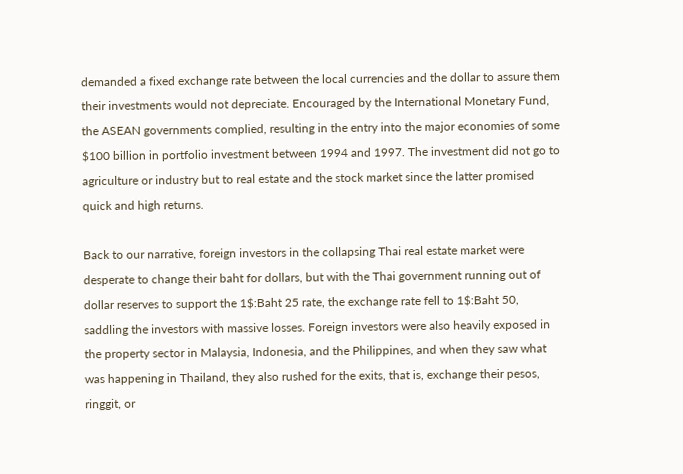demanded a fixed exchange rate between the local currencies and the dollar to assure them their investments would not depreciate. Encouraged by the International Monetary Fund, the ASEAN governments complied, resulting in the entry into the major economies of some $100 billion in portfolio investment between 1994 and 1997. The investment did not go to agriculture or industry but to real estate and the stock market since the latter promised quick and high returns.

Back to our narrative, foreign investors in the collapsing Thai real estate market were desperate to change their baht for dollars, but with the Thai government running out of dollar reserves to support the 1$:Baht 25 rate, the exchange rate fell to 1$:Baht 50, saddling the investors with massive losses. Foreign investors were also heavily exposed in the property sector in Malaysia, Indonesia, and the Philippines, and when they saw what was happening in Thailand, they also rushed for the exits, that is, exchange their pesos, ringgit, or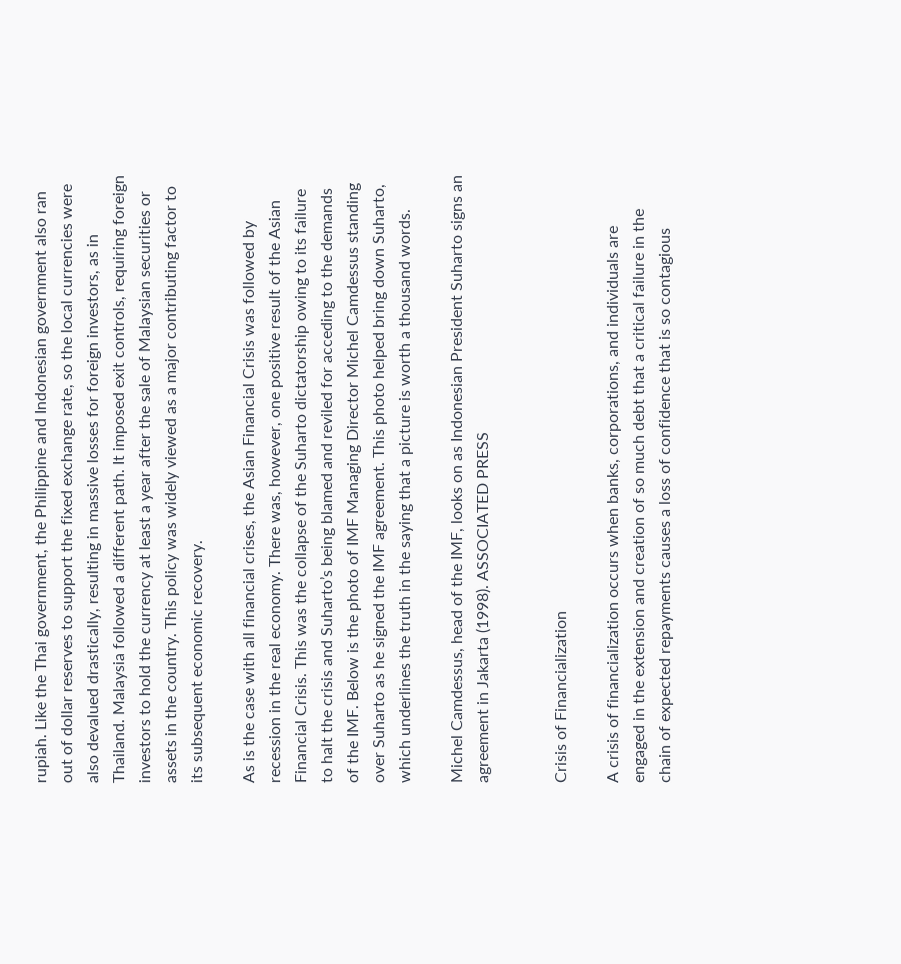rupiah. Like the Thai government, the Philippine and Indonesian government also ran out of dollar reserves to support the fixed exchange rate, so the local currencies were also devalued drastically, resulting in massive losses for foreign investors, as in Thailand. Malaysia followed a different path. It imposed exit controls, requiring foreign investors to hold the currency at least a year after the sale of Malaysian securities or assets in the country. This policy was widely viewed as a major contributing factor to its subsequent economic recovery.

As is the case with all financial crises, the Asian Financial Crisis was followed by recession in the real economy. There was, however, one positive result of the Asian Financial Crisis. This was the collapse of the Suharto dictatorship owing to its failure to halt the crisis and Suharto’s being blamed and reviled for acceding to the demands of the IMF. Below is the photo of IMF Managing Director Michel Camdessus standing over Suharto as he signed the IMF agreement. This photo helped bring down Suharto, which underlines the truth in the saying that a picture is worth a thousand words.

Michel Camdessus, head of the IMF, looks on as Indonesian President Suharto signs an agreement in Jakarta (1998). ASSOCIATED PRESS


Crisis of Financialization

A crisis of financialization occurs when banks, corporations, and individuals are engaged in the extension and creation of so much debt that a critical failure in the chain of expected repayments causes a loss of confidence that is so contagious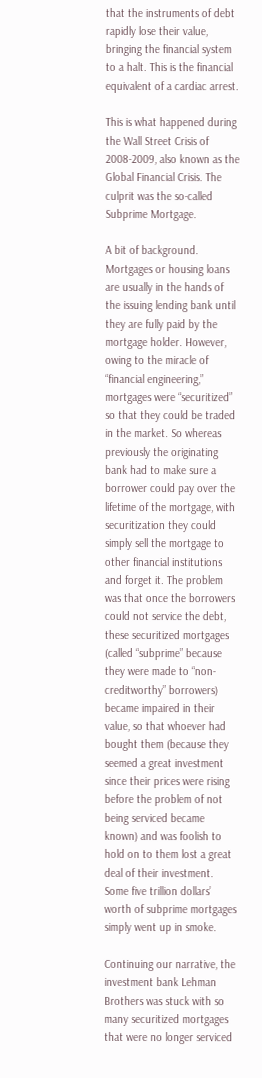that the instruments of debt rapidly lose their value, bringing the financial system to a halt. This is the financial equivalent of a cardiac arrest.

This is what happened during the Wall Street Crisis of 2008-2009, also known as the Global Financial Crisis. The culprit was the so-called Subprime Mortgage.

A bit of background. Mortgages or housing loans are usually in the hands of the issuing lending bank until they are fully paid by the mortgage holder. However, owing to the miracle of “financial engineering,” mortgages were “securitized” so that they could be traded in the market. So whereas previously the originating bank had to make sure a borrower could pay over the lifetime of the mortgage, with securitization they could simply sell the mortgage to other financial institutions and forget it. The problem was that once the borrowers could not service the debt, these securitized mortgages (called “subprime” because they were made to “non-creditworthy” borrowers) became impaired in their value, so that whoever had bought them (because they seemed a great investment since their prices were rising before the problem of not being serviced became known) and was foolish to hold on to them lost a great deal of their investment. Some five trillion dollars’ worth of subprime mortgages simply went up in smoke.

Continuing our narrative, the investment bank Lehman Brothers was stuck with so many securitized mortgages that were no longer serviced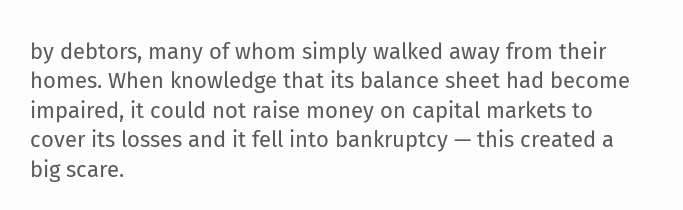by debtors, many of whom simply walked away from their homes. When knowledge that its balance sheet had become impaired, it could not raise money on capital markets to cover its losses and it fell into bankruptcy — this created a big scare.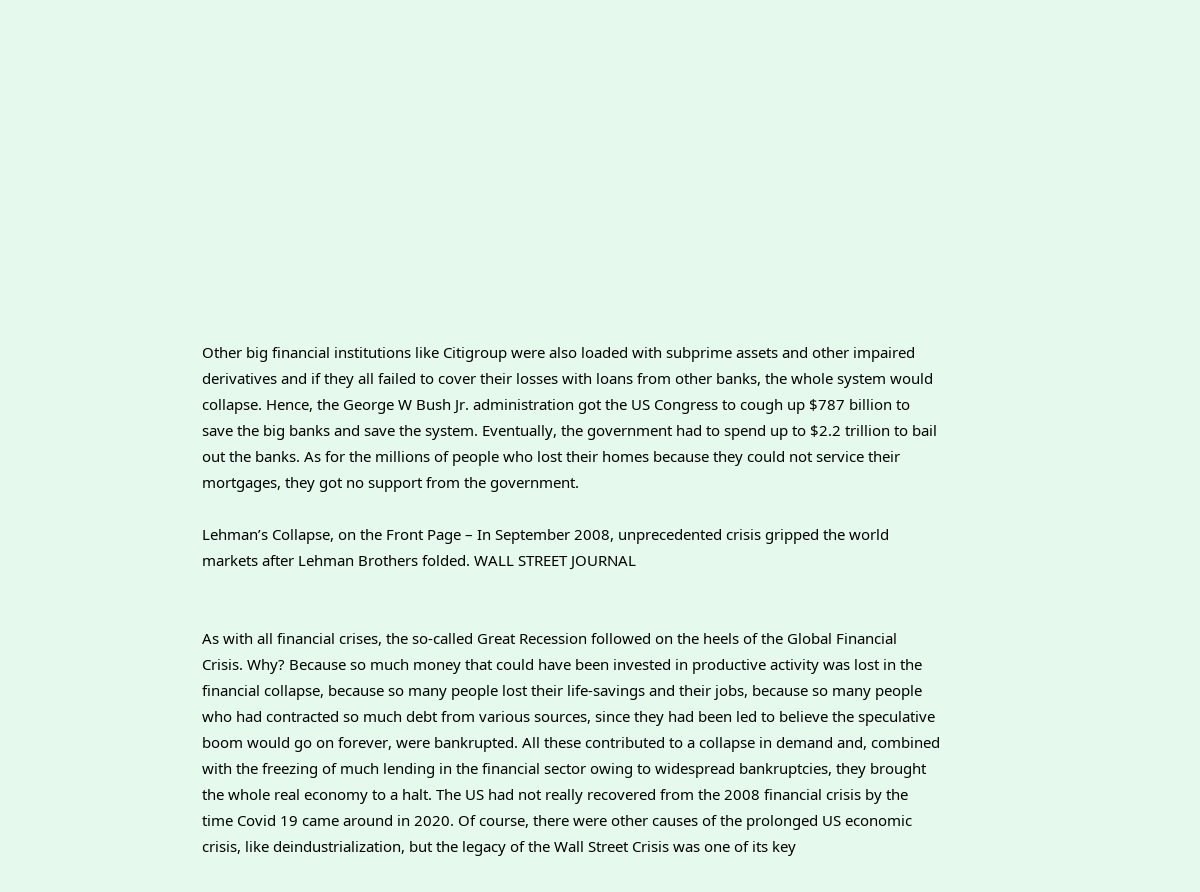Other big financial institutions like Citigroup were also loaded with subprime assets and other impaired derivatives and if they all failed to cover their losses with loans from other banks, the whole system would collapse. Hence, the George W Bush Jr. administration got the US Congress to cough up $787 billion to save the big banks and save the system. Eventually, the government had to spend up to $2.2 trillion to bail out the banks. As for the millions of people who lost their homes because they could not service their mortgages, they got no support from the government.

Lehman’s Collapse, on the Front Page – In September 2008, unprecedented crisis gripped the world markets after Lehman Brothers folded. WALL STREET JOURNAL


As with all financial crises, the so-called Great Recession followed on the heels of the Global Financial Crisis. Why? Because so much money that could have been invested in productive activity was lost in the financial collapse, because so many people lost their life-savings and their jobs, because so many people who had contracted so much debt from various sources, since they had been led to believe the speculative boom would go on forever, were bankrupted. All these contributed to a collapse in demand and, combined with the freezing of much lending in the financial sector owing to widespread bankruptcies, they brought the whole real economy to a halt. The US had not really recovered from the 2008 financial crisis by the time Covid 19 came around in 2020. Of course, there were other causes of the prolonged US economic crisis, like deindustrialization, but the legacy of the Wall Street Crisis was one of its key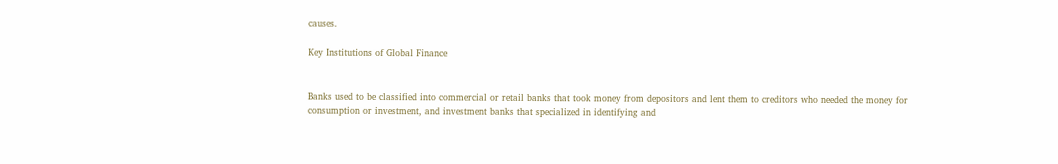causes.

Key Institutions of Global Finance


Banks used to be classified into commercial or retail banks that took money from depositors and lent them to creditors who needed the money for consumption or investment, and investment banks that specialized in identifying and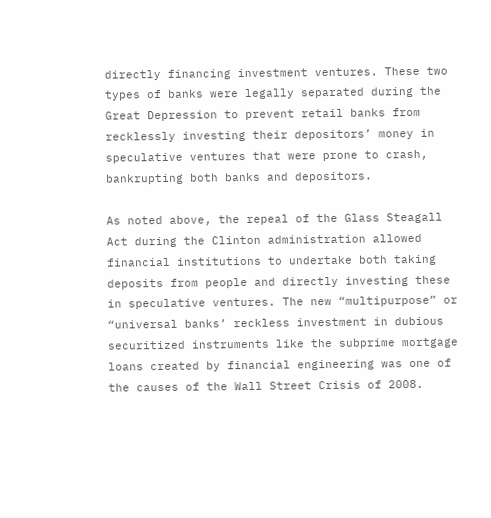directly financing investment ventures. These two types of banks were legally separated during the Great Depression to prevent retail banks from recklessly investing their depositors’ money in speculative ventures that were prone to crash, bankrupting both banks and depositors.

As noted above, the repeal of the Glass Steagall Act during the Clinton administration allowed financial institutions to undertake both taking deposits from people and directly investing these in speculative ventures. The new “multipurpose” or “universal banks’ reckless investment in dubious securitized instruments like the subprime mortgage loans created by financial engineering was one of the causes of the Wall Street Crisis of 2008.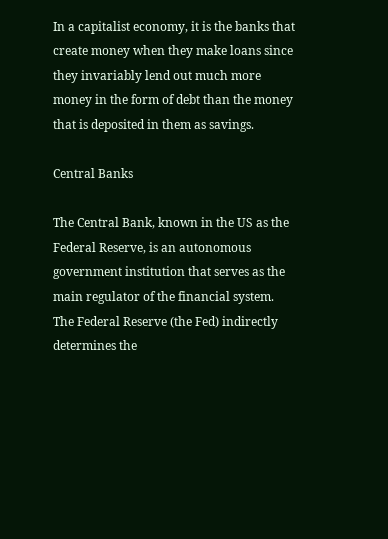In a capitalist economy, it is the banks that create money when they make loans since they invariably lend out much more money in the form of debt than the money that is deposited in them as savings.

Central Banks

The Central Bank, known in the US as the Federal Reserve, is an autonomous government institution that serves as the main regulator of the financial system. The Federal Reserve (the Fed) indirectly determines the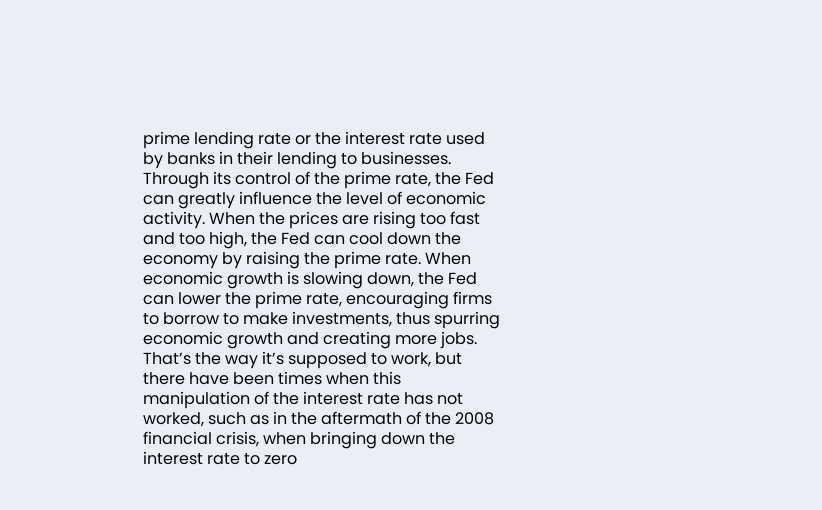prime lending rate or the interest rate used by banks in their lending to businesses. Through its control of the prime rate, the Fed can greatly influence the level of economic activity. When the prices are rising too fast and too high, the Fed can cool down the economy by raising the prime rate. When economic growth is slowing down, the Fed can lower the prime rate, encouraging firms to borrow to make investments, thus spurring economic growth and creating more jobs. That’s the way it’s supposed to work, but there have been times when this manipulation of the interest rate has not worked, such as in the aftermath of the 2008 financial crisis, when bringing down the interest rate to zero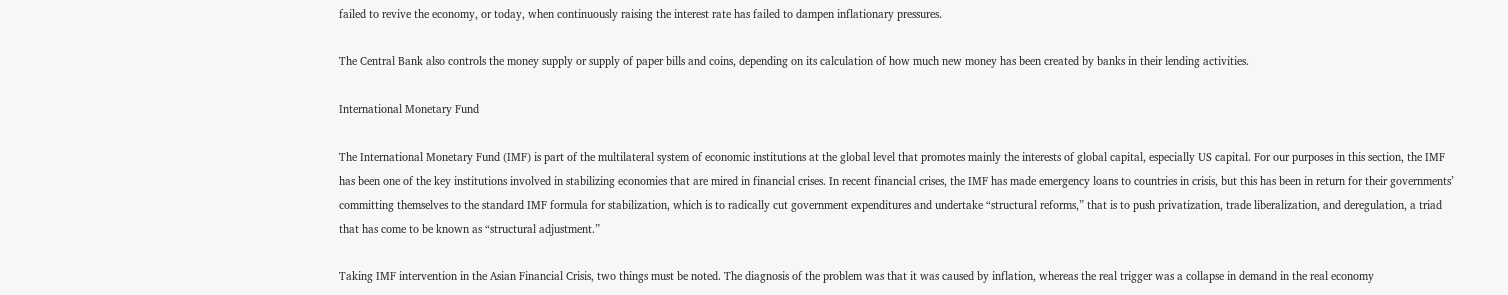failed to revive the economy, or today, when continuously raising the interest rate has failed to dampen inflationary pressures.

The Central Bank also controls the money supply or supply of paper bills and coins, depending on its calculation of how much new money has been created by banks in their lending activities.

International Monetary Fund

The International Monetary Fund (IMF) is part of the multilateral system of economic institutions at the global level that promotes mainly the interests of global capital, especially US capital. For our purposes in this section, the IMF has been one of the key institutions involved in stabilizing economies that are mired in financial crises. In recent financial crises, the IMF has made emergency loans to countries in crisis, but this has been in return for their governments’ committing themselves to the standard IMF formula for stabilization, which is to radically cut government expenditures and undertake “structural reforms,” that is to push privatization, trade liberalization, and deregulation, a triad that has come to be known as “structural adjustment.”

Taking IMF intervention in the Asian Financial Crisis, two things must be noted. The diagnosis of the problem was that it was caused by inflation, whereas the real trigger was a collapse in demand in the real economy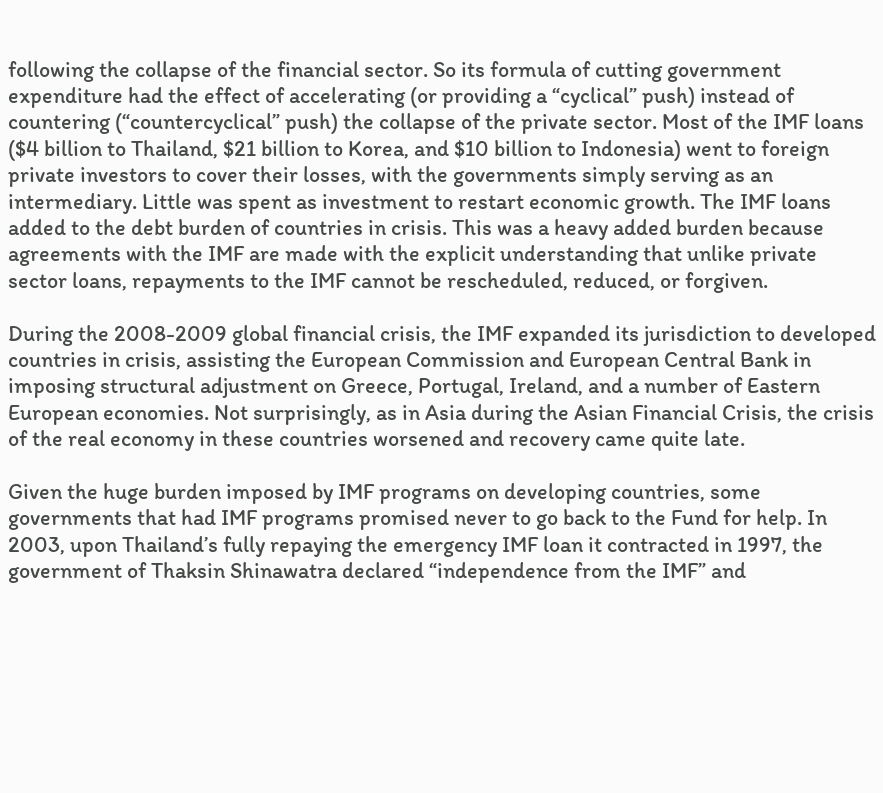following the collapse of the financial sector. So its formula of cutting government expenditure had the effect of accelerating (or providing a “cyclical” push) instead of countering (“countercyclical” push) the collapse of the private sector. Most of the IMF loans ($4 billion to Thailand, $21 billion to Korea, and $10 billion to Indonesia) went to foreign private investors to cover their losses, with the governments simply serving as an intermediary. Little was spent as investment to restart economic growth. The IMF loans added to the debt burden of countries in crisis. This was a heavy added burden because agreements with the IMF are made with the explicit understanding that unlike private sector loans, repayments to the IMF cannot be rescheduled, reduced, or forgiven.

During the 2008-2009 global financial crisis, the IMF expanded its jurisdiction to developed countries in crisis, assisting the European Commission and European Central Bank in imposing structural adjustment on Greece, Portugal, Ireland, and a number of Eastern European economies. Not surprisingly, as in Asia during the Asian Financial Crisis, the crisis of the real economy in these countries worsened and recovery came quite late.

Given the huge burden imposed by IMF programs on developing countries, some governments that had IMF programs promised never to go back to the Fund for help. In 2003, upon Thailand’s fully repaying the emergency IMF loan it contracted in 1997, the government of Thaksin Shinawatra declared “independence from the IMF” and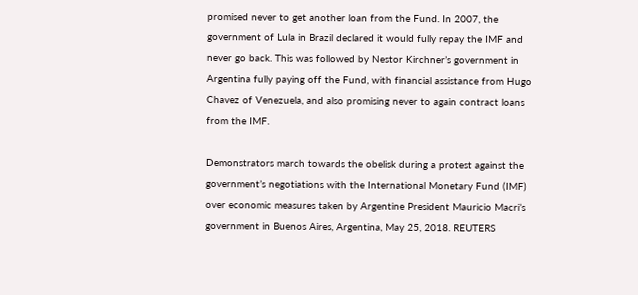promised never to get another loan from the Fund. In 2007, the government of Lula in Brazil declared it would fully repay the IMF and never go back. This was followed by Nestor Kirchner’s government in Argentina fully paying off the Fund, with financial assistance from Hugo Chavez of Venezuela, and also promising never to again contract loans from the IMF.

Demonstrators march towards the obelisk during a protest against the government’s negotiations with the International Monetary Fund (IMF) over economic measures taken by Argentine President Mauricio Macri’s government in Buenos Aires, Argentina, May 25, 2018. REUTERS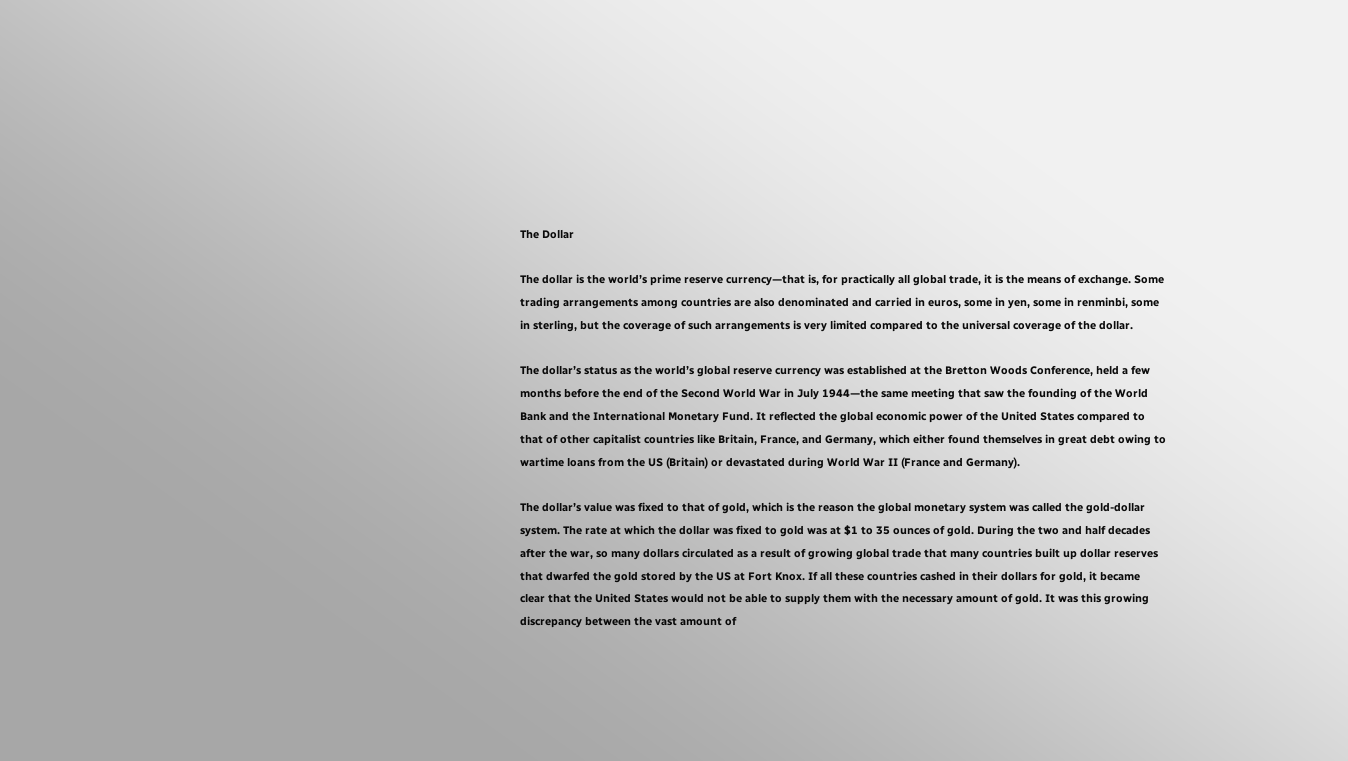The Dollar

The dollar is the world’s prime reserve currency—that is, for practically all global trade, it is the means of exchange. Some trading arrangements among countries are also denominated and carried in euros, some in yen, some in renminbi, some in sterling, but the coverage of such arrangements is very limited compared to the universal coverage of the dollar.

The dollar’s status as the world’s global reserve currency was established at the Bretton Woods Conference, held a few months before the end of the Second World War in July 1944—the same meeting that saw the founding of the World Bank and the International Monetary Fund. It reflected the global economic power of the United States compared to that of other capitalist countries like Britain, France, and Germany, which either found themselves in great debt owing to wartime loans from the US (Britain) or devastated during World War II (France and Germany).

The dollar’s value was fixed to that of gold, which is the reason the global monetary system was called the gold-dollar system. The rate at which the dollar was fixed to gold was at $1 to 35 ounces of gold. During the two and half decades after the war, so many dollars circulated as a result of growing global trade that many countries built up dollar reserves that dwarfed the gold stored by the US at Fort Knox. If all these countries cashed in their dollars for gold, it became clear that the United States would not be able to supply them with the necessary amount of gold. It was this growing discrepancy between the vast amount of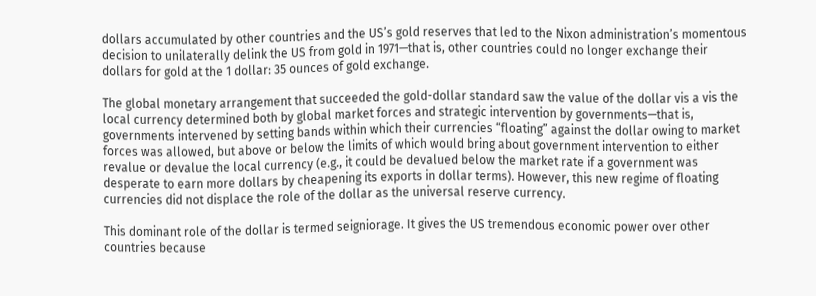dollars accumulated by other countries and the US’s gold reserves that led to the Nixon administration’s momentous decision to unilaterally delink the US from gold in 1971—that is, other countries could no longer exchange their dollars for gold at the 1 dollar: 35 ounces of gold exchange.

The global monetary arrangement that succeeded the gold-dollar standard saw the value of the dollar vis a vis the local currency determined both by global market forces and strategic intervention by governments—that is, governments intervened by setting bands within which their currencies “floating” against the dollar owing to market forces was allowed, but above or below the limits of which would bring about government intervention to either revalue or devalue the local currency (e.g., it could be devalued below the market rate if a government was desperate to earn more dollars by cheapening its exports in dollar terms). However, this new regime of floating currencies did not displace the role of the dollar as the universal reserve currency.

This dominant role of the dollar is termed seigniorage. It gives the US tremendous economic power over other countries because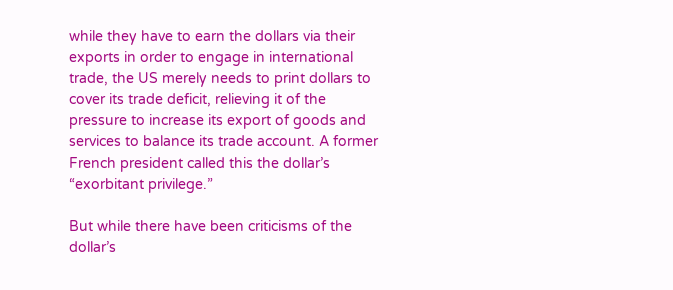while they have to earn the dollars via their exports in order to engage in international trade, the US merely needs to print dollars to cover its trade deficit, relieving it of the pressure to increase its export of goods and services to balance its trade account. A former French president called this the dollar’s “exorbitant privilege.”

But while there have been criticisms of the dollar’s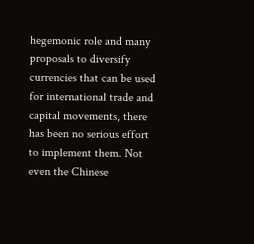hegemonic role and many proposals to diversify currencies that can be used for international trade and capital movements, there has been no serious effort to implement them. Not even the Chinese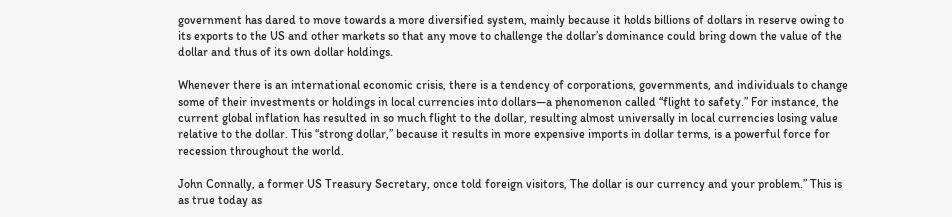government has dared to move towards a more diversified system, mainly because it holds billions of dollars in reserve owing to its exports to the US and other markets so that any move to challenge the dollar’s dominance could bring down the value of the dollar and thus of its own dollar holdings.

Whenever there is an international economic crisis, there is a tendency of corporations, governments, and individuals to change some of their investments or holdings in local currencies into dollars—a phenomenon called “flight to safety.” For instance, the current global inflation has resulted in so much flight to the dollar, resulting almost universally in local currencies losing value relative to the dollar. This “strong dollar,” because it results in more expensive imports in dollar terms, is a powerful force for recession throughout the world.

John Connally, a former US Treasury Secretary, once told foreign visitors, The dollar is our currency and your problem.” This is as true today as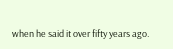when he said it over fifty years ago.